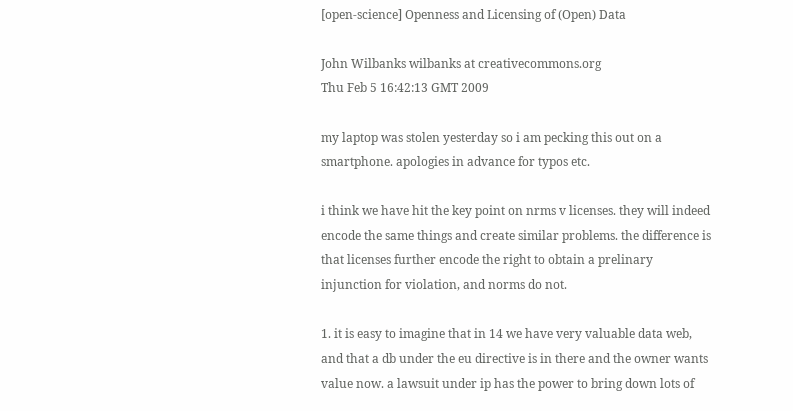[open-science] Openness and Licensing of (Open) Data

John Wilbanks wilbanks at creativecommons.org
Thu Feb 5 16:42:13 GMT 2009

my laptop was stolen yesterday so i am pecking this out on a
smartphone. apologies in advance for typos etc.

i think we have hit the key point on nrms v licenses. they will indeed
encode the same things and create similar problems. the difference is
that licenses further encode the right to obtain a prelinary
injunction for violation, and norms do not.

1. it is easy to imagine that in 14 we have very valuable data web,
and that a db under the eu directive is in there and the owner wants
value now. a lawsuit under ip has the power to bring down lots of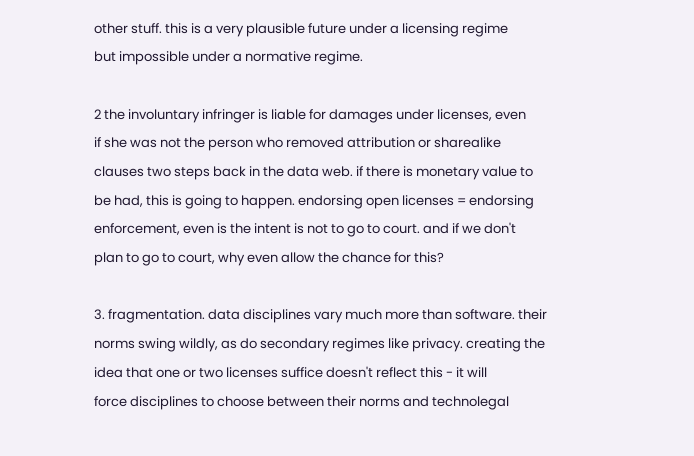other stuff. this is a very plausible future under a licensing regime
but impossible under a normative regime.

2 the involuntary infringer is liable for damages under licenses, even
if she was not the person who removed attribution or sharealike
clauses two steps back in the data web. if there is monetary value to
be had, this is going to happen. endorsing open licenses = endorsing
enforcement, even is the intent is not to go to court. and if we don't
plan to go to court, why even allow the chance for this?

3. fragmentation. data disciplines vary much more than software. their
norms swing wildly, as do secondary regimes like privacy. creating the
idea that one or two licenses suffice doesn't reflect this - it will
force disciplines to choose between their norms and technolegal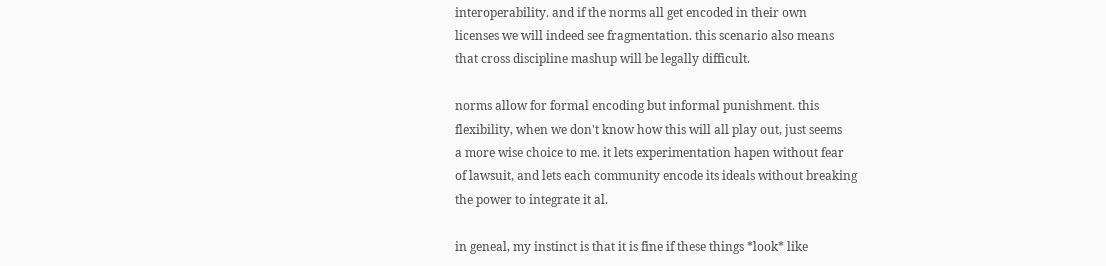interoperability. and if the norms all get encoded in their own
licenses we will indeed see fragmentation. this scenario also means
that cross discipline mashup will be legally difficult.

norms allow for formal encoding but informal punishment. this
flexibility, when we don't know how this will all play out, just seems
a more wise choice to me. it lets experimentation hapen without fear
of lawsuit, and lets each community encode its ideals without breaking
the power to integrate it al.

in geneal, my instinct is that it is fine if these things *look* like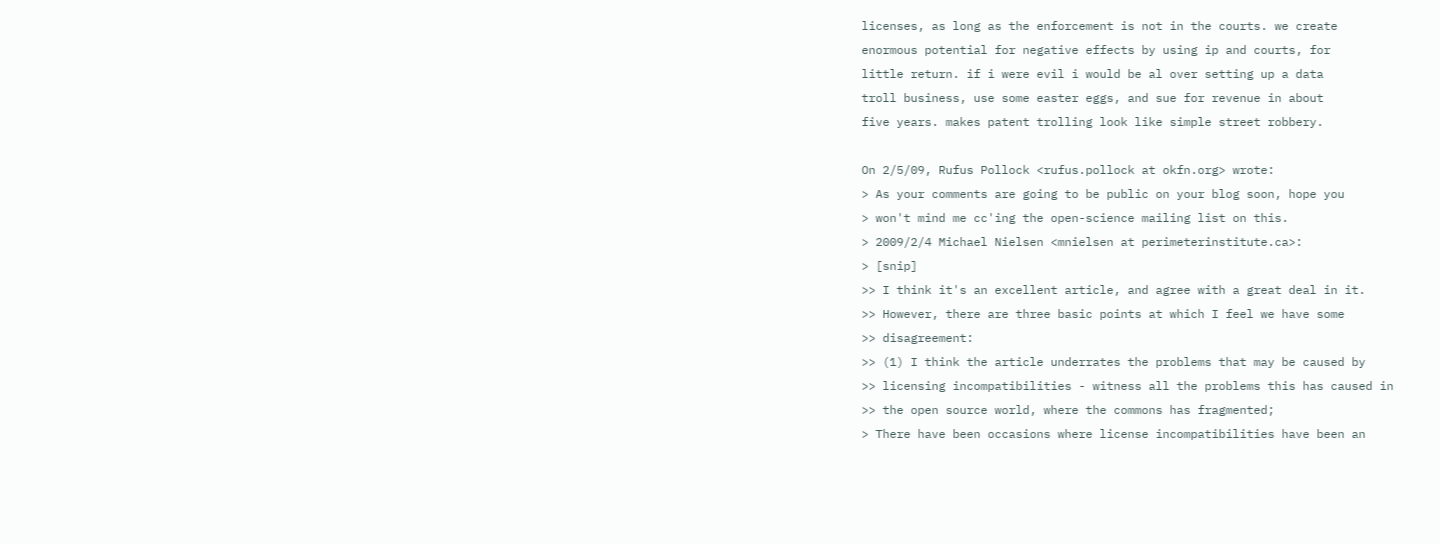licenses, as long as the enforcement is not in the courts. we create
enormous potential for negative effects by using ip and courts, for
little return. if i were evil i would be al over setting up a data
troll business, use some easter eggs, and sue for revenue in about
five years. makes patent trolling look like simple street robbery.

On 2/5/09, Rufus Pollock <rufus.pollock at okfn.org> wrote:
> As your comments are going to be public on your blog soon, hope you
> won't mind me cc'ing the open-science mailing list on this.
> 2009/2/4 Michael Nielsen <mnielsen at perimeterinstitute.ca>:
> [snip]
>> I think it's an excellent article, and agree with a great deal in it.
>> However, there are three basic points at which I feel we have some
>> disagreement:
>> (1) I think the article underrates the problems that may be caused by
>> licensing incompatibilities - witness all the problems this has caused in
>> the open source world, where the commons has fragmented;
> There have been occasions where license incompatibilities have been an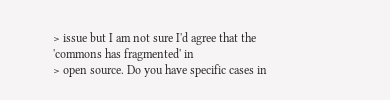> issue but I am not sure I'd agree that the 'commons has fragmented' in
> open source. Do you have specific cases in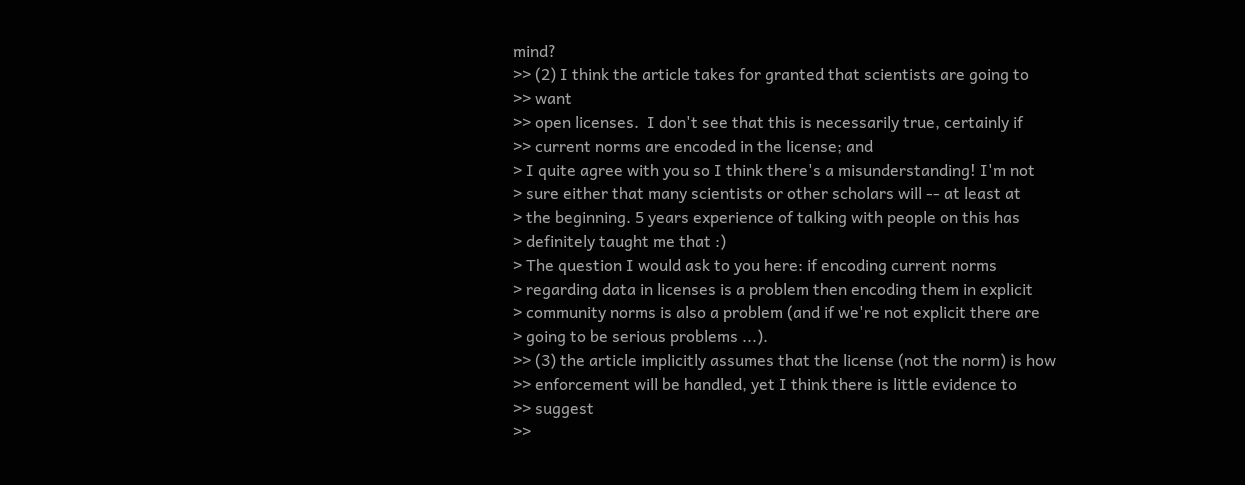mind?
>> (2) I think the article takes for granted that scientists are going to
>> want
>> open licenses.  I don't see that this is necessarily true, certainly if
>> current norms are encoded in the license; and
> I quite agree with you so I think there's a misunderstanding! I'm not
> sure either that many scientists or other scholars will -- at least at
> the beginning. 5 years experience of talking with people on this has
> definitely taught me that :)
> The question I would ask to you here: if encoding current norms
> regarding data in licenses is a problem then encoding them in explicit
> community norms is also a problem (and if we're not explicit there are
> going to be serious problems ...).
>> (3) the article implicitly assumes that the license (not the norm) is how
>> enforcement will be handled, yet I think there is little evidence to
>> suggest
>>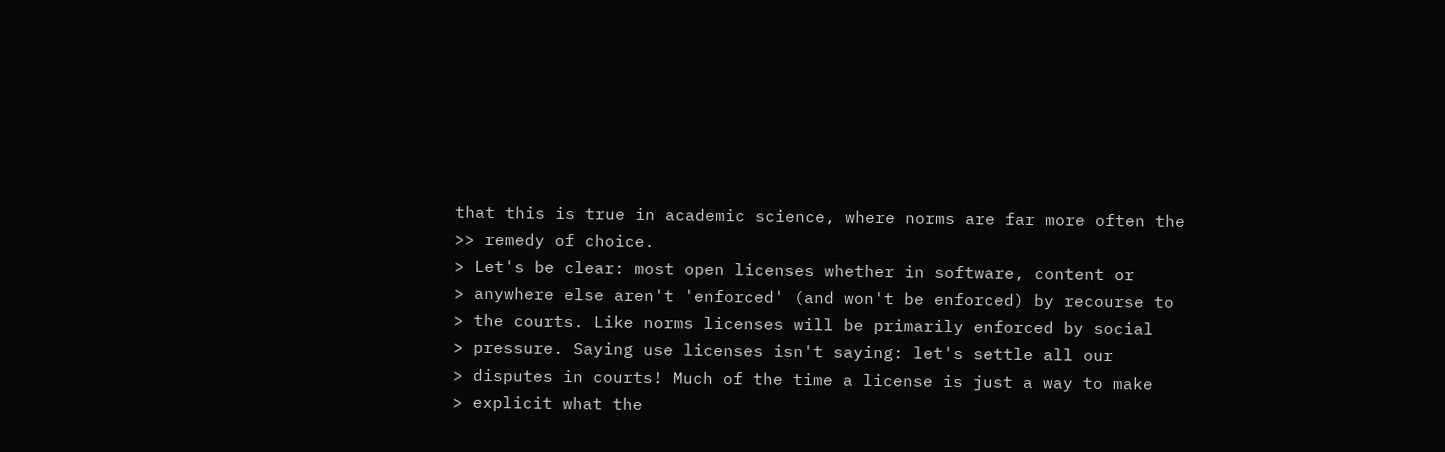that this is true in academic science, where norms are far more often the
>> remedy of choice.
> Let's be clear: most open licenses whether in software, content or
> anywhere else aren't 'enforced' (and won't be enforced) by recourse to
> the courts. Like norms licenses will be primarily enforced by social
> pressure. Saying use licenses isn't saying: let's settle all our
> disputes in courts! Much of the time a license is just a way to make
> explicit what the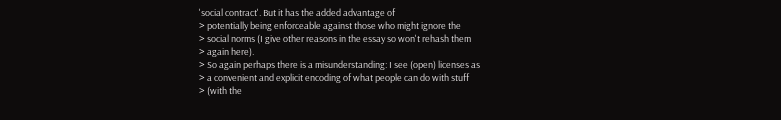'social contract'. But it has the added advantage of
> potentially being enforceable against those who might ignore the
> social norms (I give other reasons in the essay so won't rehash them
> again here).
> So again perhaps there is a misunderstanding: I see (open) licenses as
> a convenient and explicit encoding of what people can do with stuff
> (with the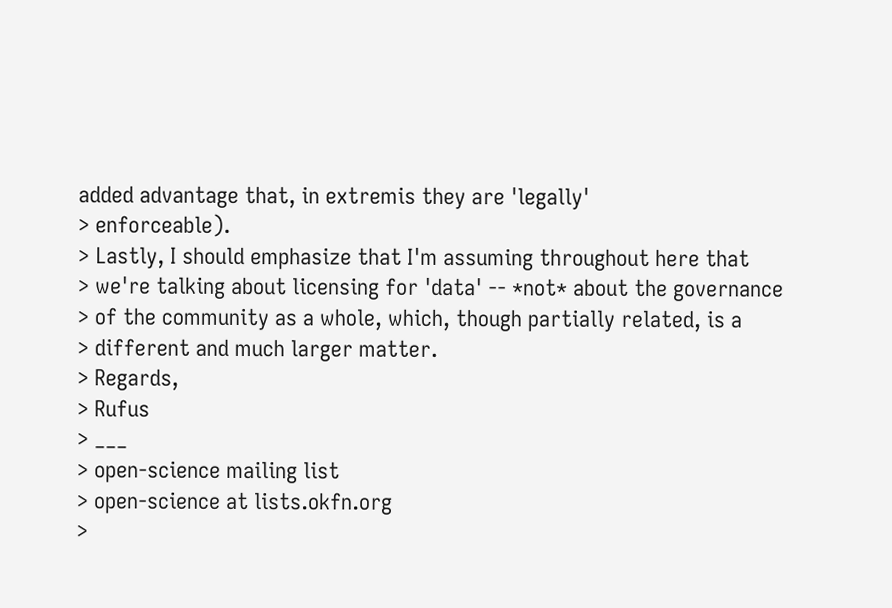added advantage that, in extremis they are 'legally'
> enforceable).
> Lastly, I should emphasize that I'm assuming throughout here that
> we're talking about licensing for 'data' -- *not* about the governance
> of the community as a whole, which, though partially related, is a
> different and much larger matter.
> Regards,
> Rufus
> ___
> open-science mailing list
> open-science at lists.okfn.org
>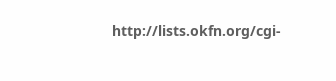http://lists.okfn.org/cgi-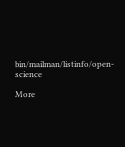bin/mailman/listinfo/open-science

More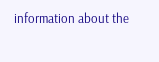information about the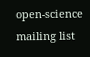open-science mailing list